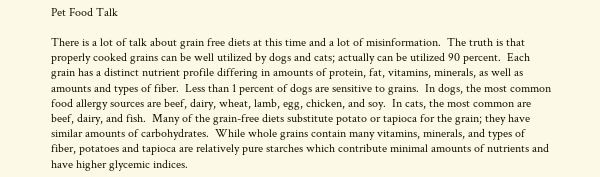Pet Food Talk

There is a lot of talk about grain free diets at this time and a lot of misinformation.  The truth is that properly cooked grains can be well utilized by dogs and cats; actually can be utilized 90 percent.  Each grain has a distinct nutrient profile differing in amounts of protein, fat, vitamins, minerals, as well as amounts and types of fiber.  Less than 1 percent of dogs are sensitive to grains.  In dogs, the most common food allergy sources are beef, dairy, wheat, lamb, egg, chicken, and soy.  In cats, the most common are beef, dairy, and fish.  Many of the grain-free diets substitute potato or tapioca for the grain; they have similar amounts of carbohydrates.  While whole grains contain many vitamins, minerals, and types of fiber, potatoes and tapioca are relatively pure starches which contribute minimal amounts of nutrients and have higher glycemic indices.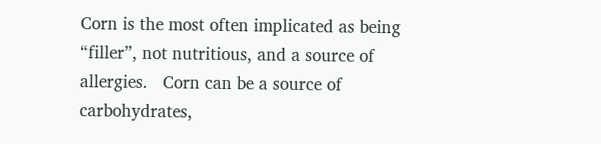Corn is the most often implicated as being “filler”, not nutritious, and a source of allergies.   Corn can be a source of carbohydrates,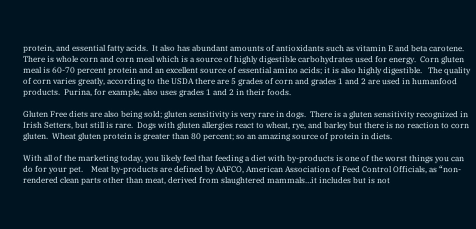protein, and essential fatty acids.  It also has abundant amounts of antioxidants such as vitamin E and beta carotene.  There is whole corn and corn meal which is a source of highly digestible carbohydrates used for energy.  Corn gluten meal is 60-70 percent protein and an excellent source of essential amino acids; it is also highly digestible.   The quality of corn varies greatly, according to the USDA there are 5 grades of corn and grades 1 and 2 are used in humanfood products.  Purina, for example, also uses grades 1 and 2 in their foods.

Gluten Free diets are also being sold; gluten sensitivity is very rare in dogs.  There is a gluten sensitivity recognized in Irish Setters, but still is rare.  Dogs with gluten allergies react to wheat, rye, and barley but there is no reaction to corn gluten.  Wheat gluten protein is greater than 80 percent; so an amazing source of protein in diets.

With all of the marketing today, you likely feel that feeding a diet with by-products is one of the worst things you can do for your pet.    Meat by-products are defined by AAFCO, American Association of Feed Control Officials, as “non-rendered clean parts other than meat, derived from slaughtered mammals…it includes but is not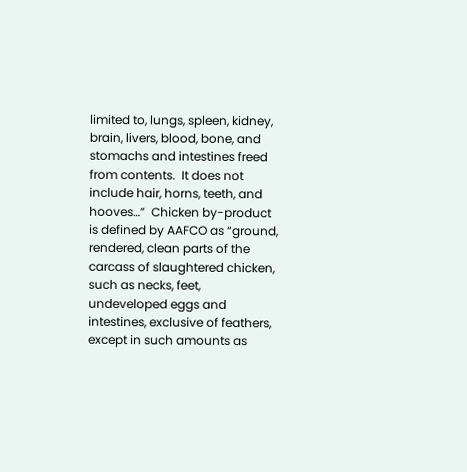limited to, lungs, spleen, kidney, brain, livers, blood, bone, and stomachs and intestines freed from contents.  It does not include hair, horns, teeth, and hooves…”  Chicken by-product is defined by AAFCO as “ground, rendered, clean parts of the carcass of slaughtered chicken, such as necks, feet, undeveloped eggs and intestines, exclusive of feathers, except in such amounts as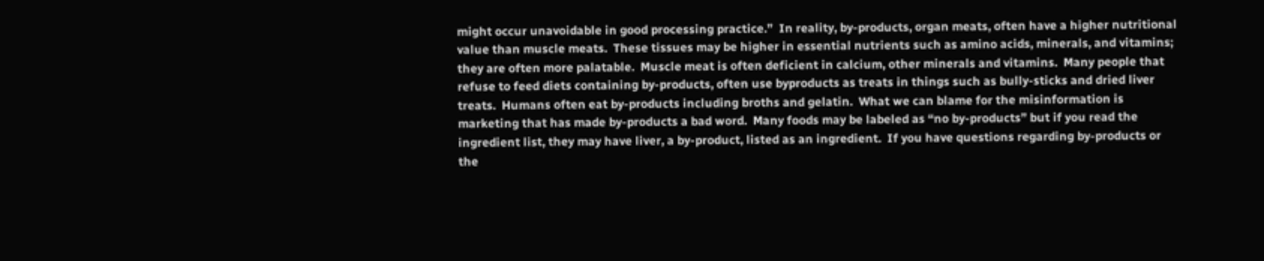might occur unavoidable in good processing practice.”  In reality, by-products, organ meats, often have a higher nutritional value than muscle meats.  These tissues may be higher in essential nutrients such as amino acids, minerals, and vitamins; they are often more palatable.  Muscle meat is often deficient in calcium, other minerals and vitamins.  Many people that refuse to feed diets containing by-products, often use byproducts as treats in things such as bully-sticks and dried liver treats.  Humans often eat by-products including broths and gelatin.  What we can blame for the misinformation is marketing that has made by-products a bad word.  Many foods may be labeled as “no by-products” but if you read the ingredient list, they may have liver, a by-product, listed as an ingredient.  If you have questions regarding by-products or the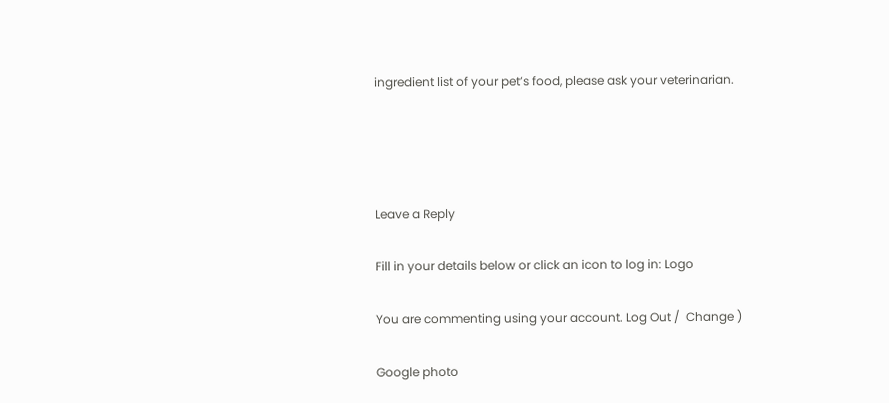ingredient list of your pet’s food, please ask your veterinarian.




Leave a Reply

Fill in your details below or click an icon to log in: Logo

You are commenting using your account. Log Out /  Change )

Google photo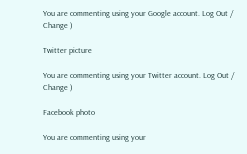You are commenting using your Google account. Log Out /  Change )

Twitter picture

You are commenting using your Twitter account. Log Out /  Change )

Facebook photo

You are commenting using your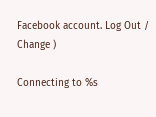Facebook account. Log Out /  Change )

Connecting to %s